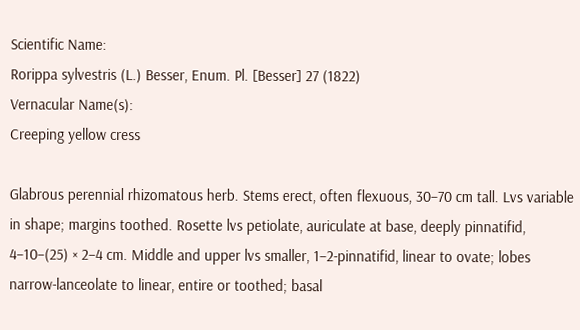Scientific Name:
Rorippa sylvestris (L.) Besser, Enum. Pl. [Besser] 27 (1822)
Vernacular Name(s):
Creeping yellow cress

Glabrous perennial rhizomatous herb. Stems erect, often flexuous, 30–70 cm tall. Lvs variable in shape; margins toothed. Rosette lvs petiolate, auriculate at base, deeply pinnatifid, 4–10–(25) × 2–4 cm. Middle and upper lvs smaller, 1–2-pinnatifid, linear to ovate; lobes narrow-lanceolate to linear, entire or toothed; basal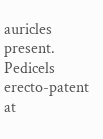auricles present. Pedicels erecto-patent at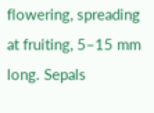flowering, spreading at fruiting, 5–15 mm long. Sepals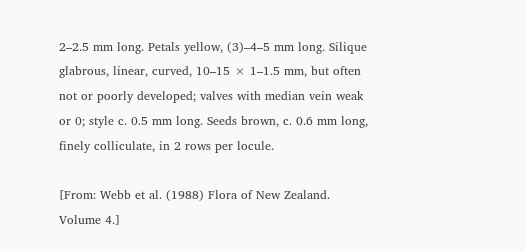2–2.5 mm long. Petals yellow, (3)–4–5 mm long. Silique glabrous, linear, curved, 10–15 × 1–1.5 mm, but often not or poorly developed; valves with median vein weak or 0; style c. 0.5 mm long. Seeds brown, c. 0.6 mm long, finely colliculate, in 2 rows per locule.

[From: Webb et al. (1988) Flora of New Zealand. Volume 4.]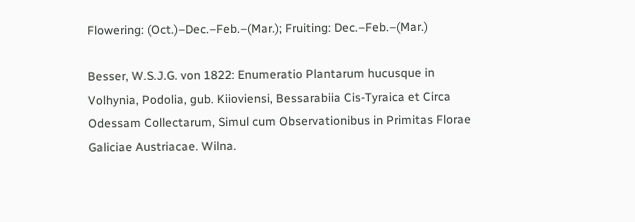Flowering: (Oct.)–Dec.–Feb.–(Mar.); Fruiting: Dec.–Feb.–(Mar.)

Besser, W.S.J.G. von 1822: Enumeratio Plantarum hucusque in Volhynia, Podolia, gub. Kiioviensi, Bessarabiia Cis-Tyraica et Circa Odessam Collectarum, Simul cum Observationibus in Primitas Florae Galiciae Austriacae. Wilna.